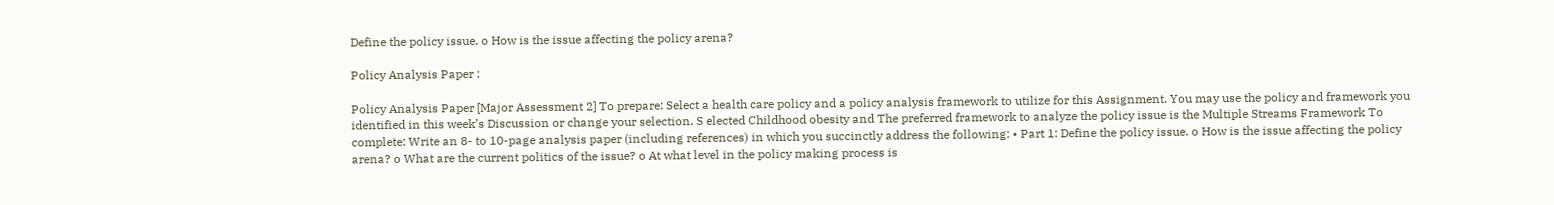Define the policy issue. o How is the issue affecting the policy arena?

Policy Analysis Paper :

Policy Analysis Paper [Major Assessment 2] To prepare: Select a health care policy and a policy analysis framework to utilize for this Assignment. You may use the policy and framework you identified in this week’s Discussion or change your selection. S elected Childhood obesity and The preferred framework to analyze the policy issue is the Multiple Streams Framework To complete: Write an 8- to 10-page analysis paper (including references) in which you succinctly address the following: • Part 1: Define the policy issue. o How is the issue affecting the policy arena? o What are the current politics of the issue? o At what level in the policy making process is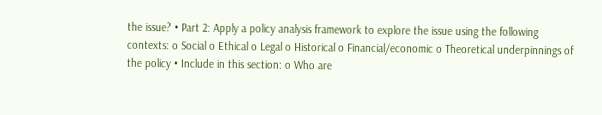the issue? • Part 2: Apply a policy analysis framework to explore the issue using the following contexts: o Social o Ethical o Legal o Historical o Financial/economic o Theoretical underpinnings of the policy • Include in this section: o Who are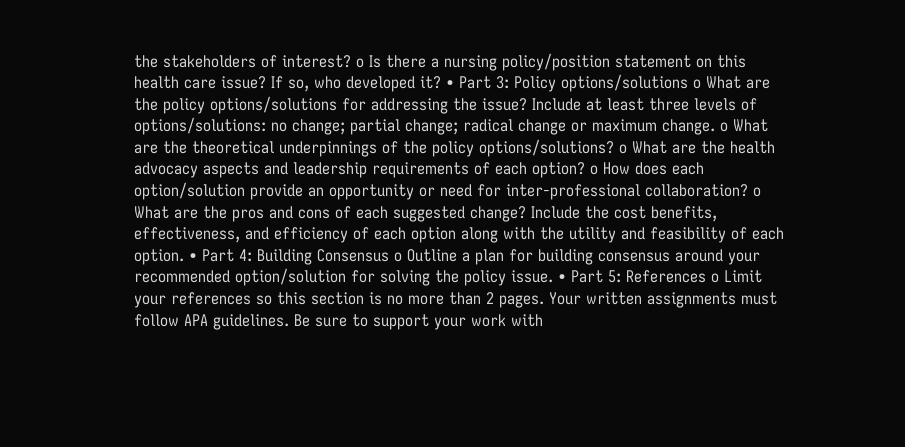the stakeholders of interest? o Is there a nursing policy/position statement on this health care issue? If so, who developed it? • Part 3: Policy options/solutions o What are the policy options/solutions for addressing the issue? Include at least three levels of options/solutions: no change; partial change; radical change or maximum change. o What are the theoretical underpinnings of the policy options/solutions? o What are the health advocacy aspects and leadership requirements of each option? o How does each option/solution provide an opportunity or need for inter-professional collaboration? o What are the pros and cons of each suggested change? Include the cost benefits, effectiveness, and efficiency of each option along with the utility and feasibility of each option. • Part 4: Building Consensus o Outline a plan for building consensus around your recommended option/solution for solving the policy issue. • Part 5: References o Limit your references so this section is no more than 2 pages. Your written assignments must follow APA guidelines. Be sure to support your work with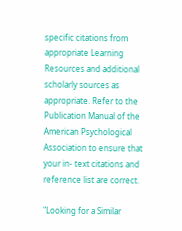specific citations from appropriate Learning Resources and additional scholarly sources as appropriate. Refer to the Publication Manual of the American Psychological Association to ensure that your in- text citations and reference list are correct.

"Looking for a Similar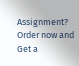Assignment? Order now and Get a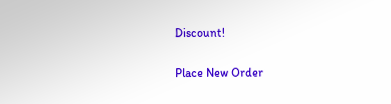Discount!

Place New Order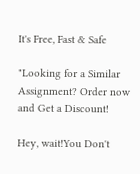It's Free, Fast & Safe

"Looking for a Similar Assignment? Order now and Get a Discount!

Hey, wait!You Don't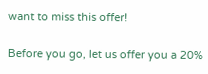want to miss this offer!

Before you go, let us offer you a 20%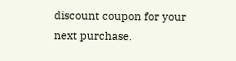discount coupon for your next purchase.